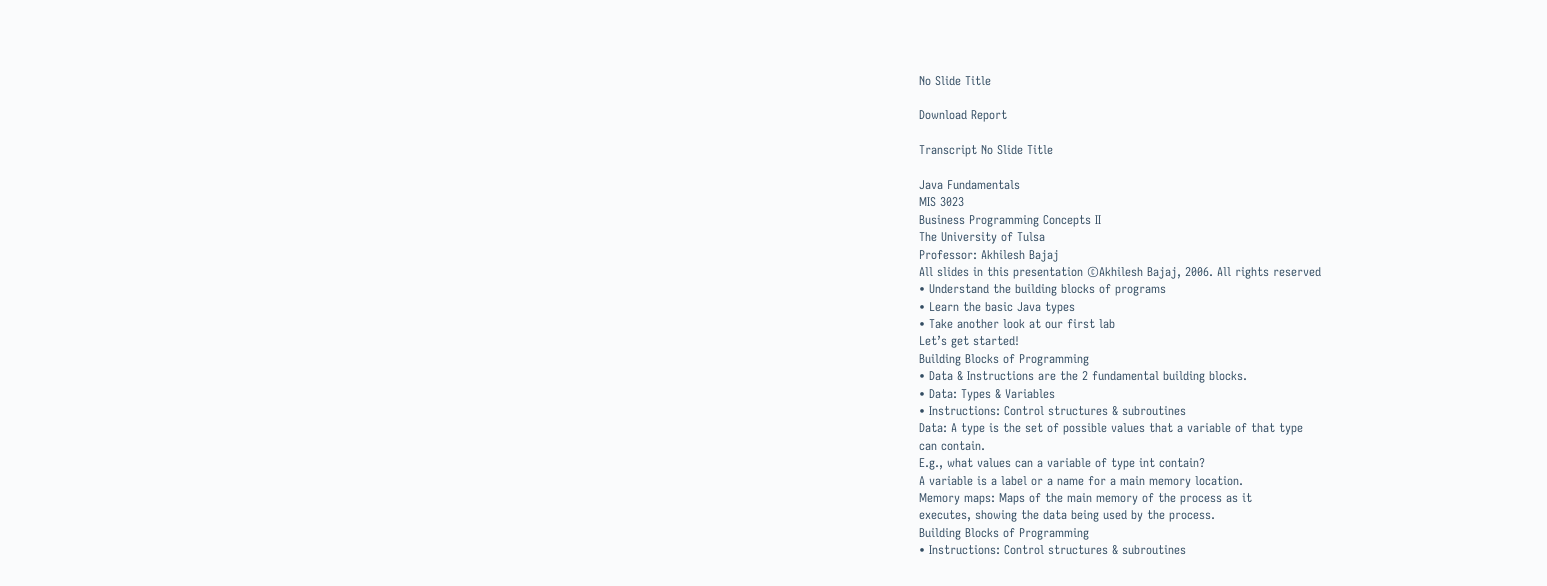No Slide Title

Download Report

Transcript No Slide Title

Java Fundamentals
MIS 3023
Business Programming Concepts II
The University of Tulsa
Professor: Akhilesh Bajaj
All slides in this presentation ©Akhilesh Bajaj, 2006. All rights reserved
• Understand the building blocks of programs
• Learn the basic Java types
• Take another look at our first lab
Let’s get started!
Building Blocks of Programming
• Data & Instructions are the 2 fundamental building blocks.
• Data: Types & Variables
• Instructions: Control structures & subroutines
Data: A type is the set of possible values that a variable of that type
can contain.
E.g., what values can a variable of type int contain?
A variable is a label or a name for a main memory location.
Memory maps: Maps of the main memory of the process as it
executes, showing the data being used by the process.
Building Blocks of Programming
• Instructions: Control structures & subroutines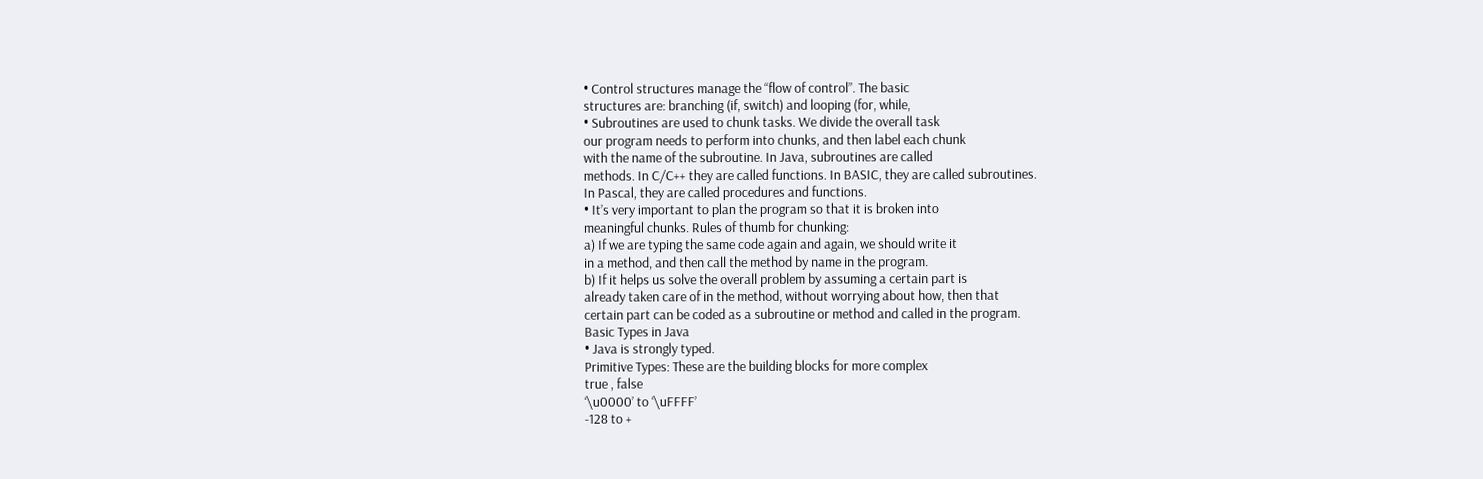• Control structures manage the “flow of control”. The basic
structures are: branching (if, switch) and looping (for, while,
• Subroutines are used to chunk tasks. We divide the overall task
our program needs to perform into chunks, and then label each chunk
with the name of the subroutine. In Java, subroutines are called
methods. In C/C++ they are called functions. In BASIC, they are called subroutines.
In Pascal, they are called procedures and functions.
• It’s very important to plan the program so that it is broken into
meaningful chunks. Rules of thumb for chunking:
a) If we are typing the same code again and again, we should write it
in a method, and then call the method by name in the program.
b) If it helps us solve the overall problem by assuming a certain part is
already taken care of in the method, without worrying about how, then that
certain part can be coded as a subroutine or method and called in the program.
Basic Types in Java
• Java is strongly typed.
Primitive Types: These are the building blocks for more complex
true , false
‘\u0000’ to ‘\uFFFF’
-128 to +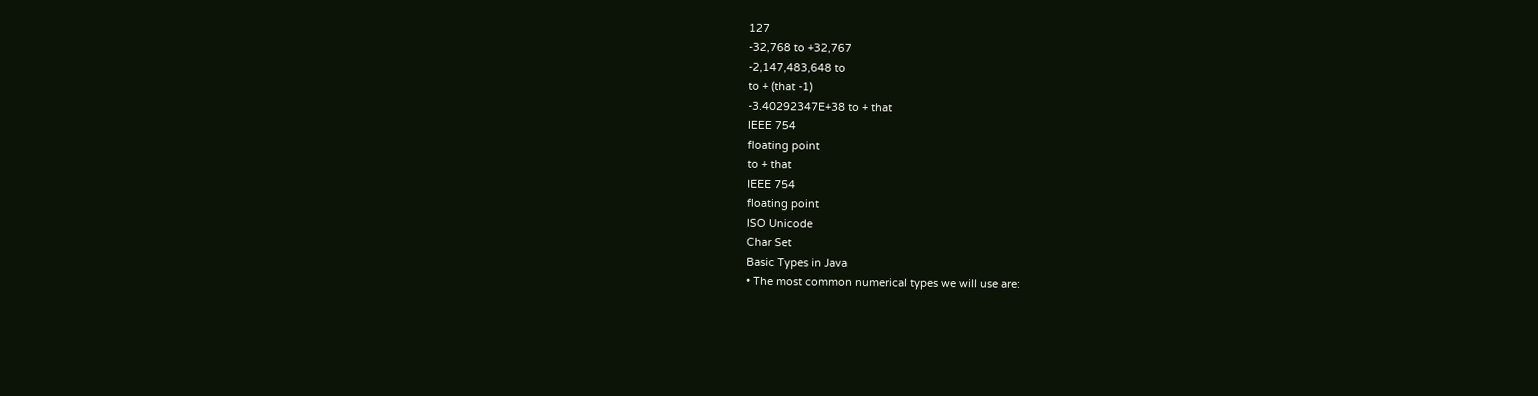127
-32,768 to +32,767
-2,147,483,648 to
to + (that -1)
-3.40292347E+38 to + that
IEEE 754
floating point
to + that
IEEE 754
floating point
ISO Unicode
Char Set
Basic Types in Java
• The most common numerical types we will use are: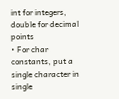int for integers, double for decimal points
• For char constants, put a single character in single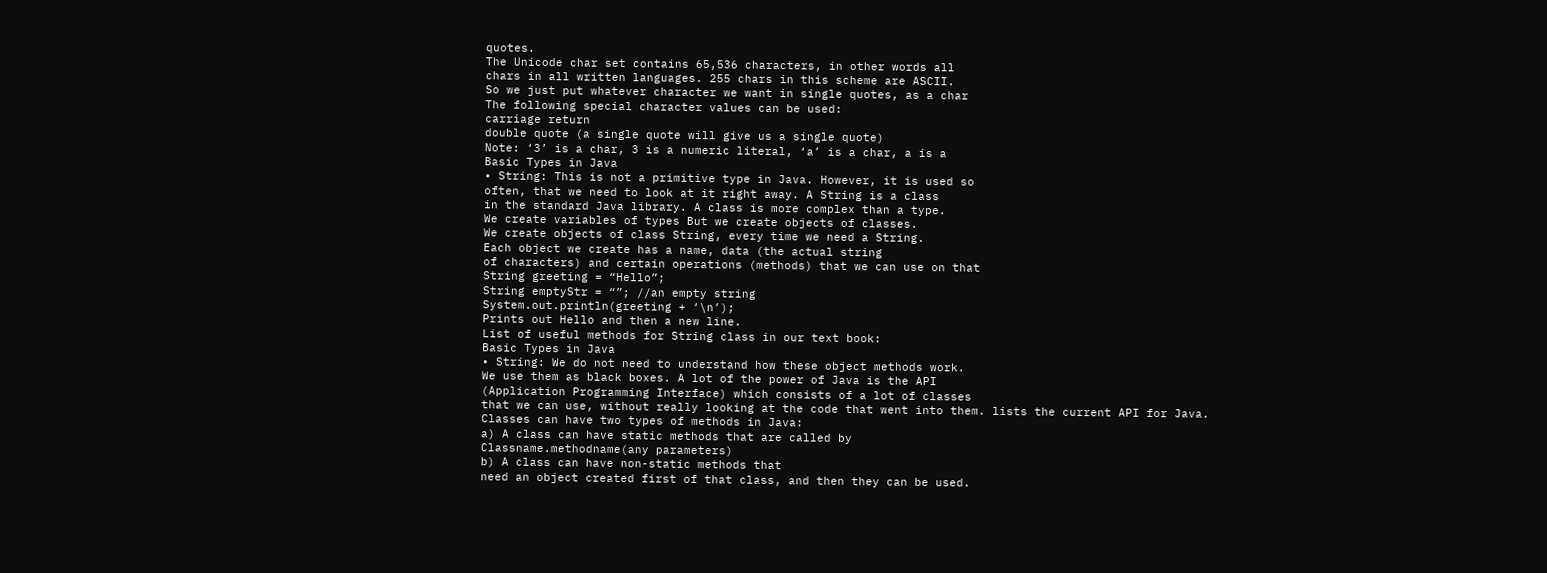quotes.
The Unicode char set contains 65,536 characters, in other words all
chars in all written languages. 255 chars in this scheme are ASCII.
So we just put whatever character we want in single quotes, as a char
The following special character values can be used:
carriage return
double quote (a single quote will give us a single quote)
Note: ‘3’ is a char, 3 is a numeric literal, ‘a’ is a char, a is a
Basic Types in Java
• String: This is not a primitive type in Java. However, it is used so
often, that we need to look at it right away. A String is a class
in the standard Java library. A class is more complex than a type.
We create variables of types But we create objects of classes.
We create objects of class String, every time we need a String.
Each object we create has a name, data (the actual string
of characters) and certain operations (methods) that we can use on that
String greeting = “Hello”;
String emptyStr = “”; //an empty string
System.out.println(greeting + ‘\n’);
Prints out Hello and then a new line.
List of useful methods for String class in our text book:
Basic Types in Java
• String: We do not need to understand how these object methods work.
We use them as black boxes. A lot of the power of Java is the API
(Application Programming Interface) which consists of a lot of classes
that we can use, without really looking at the code that went into them. lists the current API for Java.
Classes can have two types of methods in Java:
a) A class can have static methods that are called by
Classname.methodname(any parameters)
b) A class can have non-static methods that
need an object created first of that class, and then they can be used.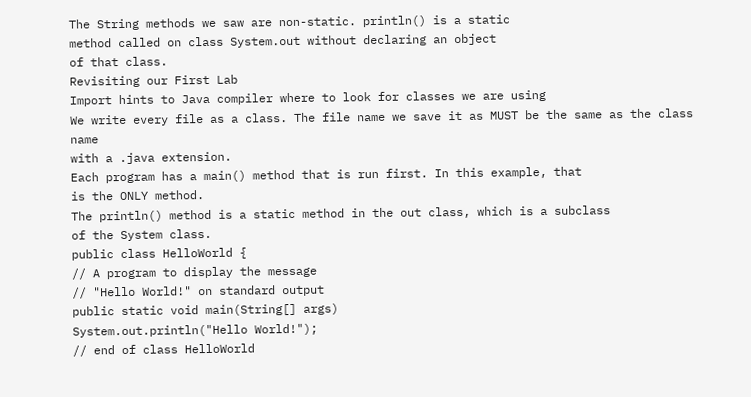The String methods we saw are non-static. println() is a static
method called on class System.out without declaring an object
of that class.
Revisiting our First Lab
Import hints to Java compiler where to look for classes we are using
We write every file as a class. The file name we save it as MUST be the same as the class name
with a .java extension.
Each program has a main() method that is run first. In this example, that
is the ONLY method.
The println() method is a static method in the out class, which is a subclass
of the System class.
public class HelloWorld {
// A program to display the message
// "Hello World!" on standard output
public static void main(String[] args)
System.out.println("Hello World!");
// end of class HelloWorld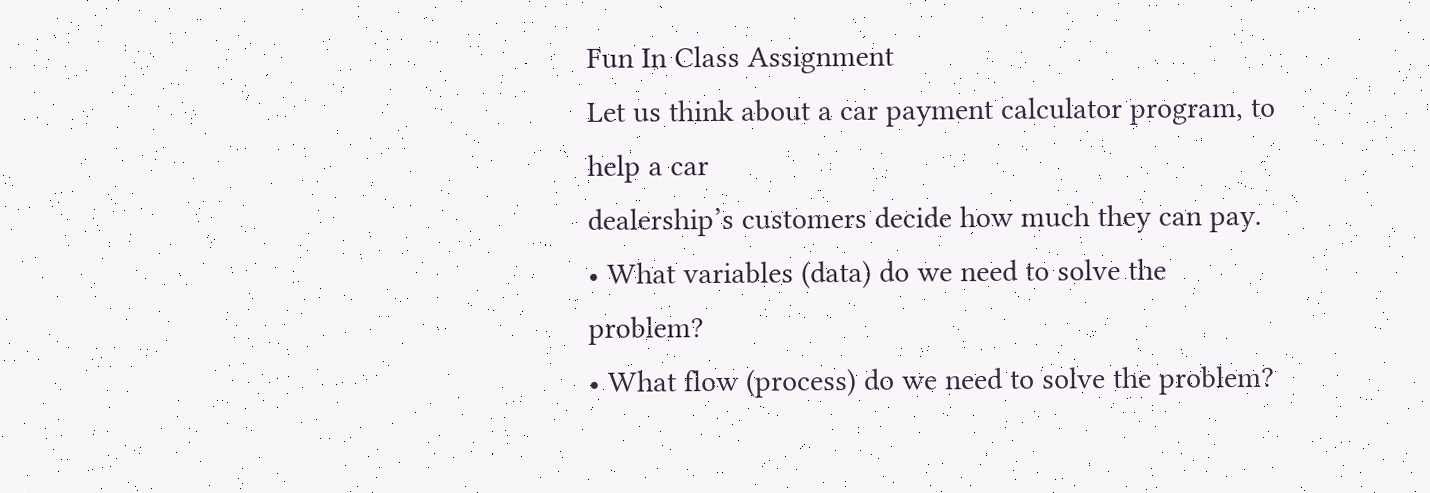Fun In Class Assignment
Let us think about a car payment calculator program, to help a car
dealership’s customers decide how much they can pay.
• What variables (data) do we need to solve the problem?
• What flow (process) do we need to solve the problem?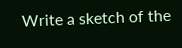Write a sketch of the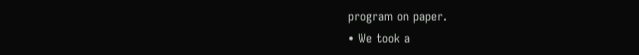program on paper.
• We took a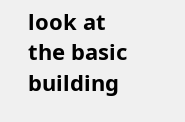look at the basic building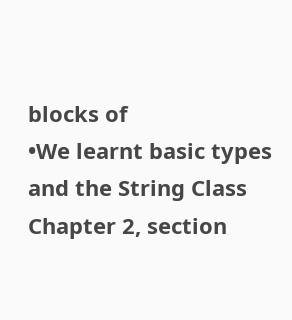blocks of
•We learnt basic types and the String Class
Chapter 2, section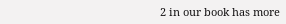2 in our book has more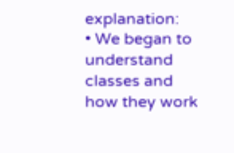explanation:
• We began to understand classes and how they work